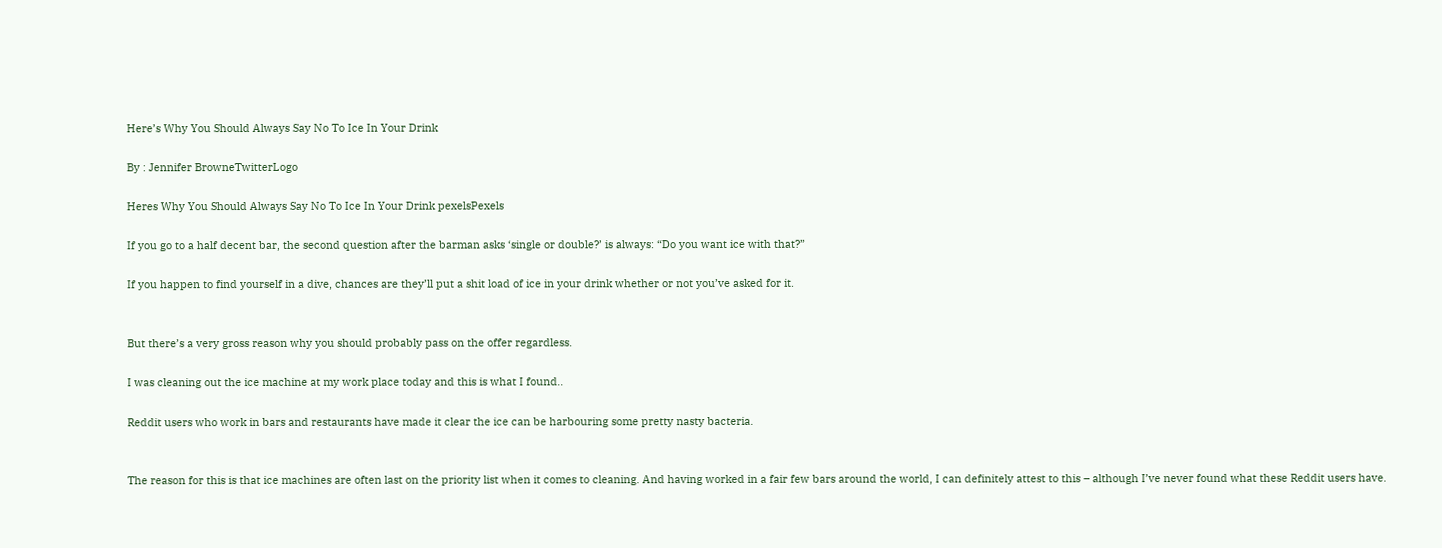Here’s Why You Should Always Say No To Ice In Your Drink

By : Jennifer BrowneTwitterLogo

Heres Why You Should Always Say No To Ice In Your Drink pexelsPexels

If you go to a half decent bar, the second question after the barman asks ‘single or double?’ is always: “Do you want ice with that?”

If you happen to find yourself in a dive, chances are they’ll put a shit load of ice in your drink whether or not you’ve asked for it.


But there’s a very gross reason why you should probably pass on the offer regardless.

I was cleaning out the ice machine at my work place today and this is what I found..

Reddit users who work in bars and restaurants have made it clear the ice can be harbouring some pretty nasty bacteria.


The reason for this is that ice machines are often last on the priority list when it comes to cleaning. And having worked in a fair few bars around the world, I can definitely attest to this – although I’ve never found what these Reddit users have.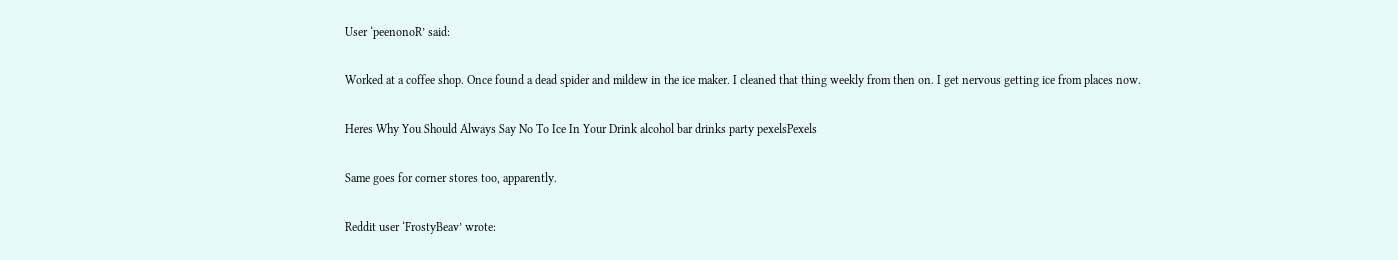User ‘peenonoR’ said:

Worked at a coffee shop. Once found a dead spider and mildew in the ice maker. I cleaned that thing weekly from then on. I get nervous getting ice from places now.

Heres Why You Should Always Say No To Ice In Your Drink alcohol bar drinks party pexelsPexels

Same goes for corner stores too, apparently.

Reddit user ‘FrostyBeav’ wrote: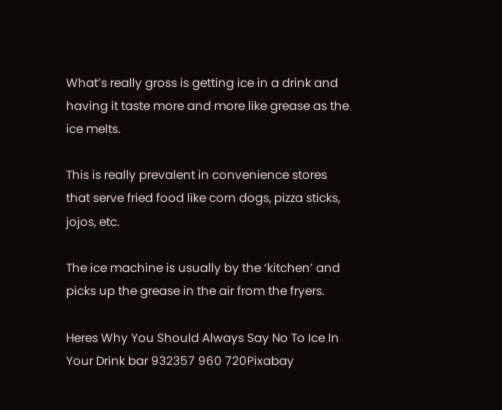What’s really gross is getting ice in a drink and having it taste more and more like grease as the ice melts.

This is really prevalent in convenience stores that serve fried food like corn dogs, pizza sticks, jojos, etc.

The ice machine is usually by the ‘kitchen’ and picks up the grease in the air from the fryers.

Heres Why You Should Always Say No To Ice In Your Drink bar 932357 960 720Pixabay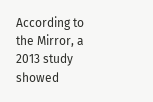According to the Mirror, a 2013 study showed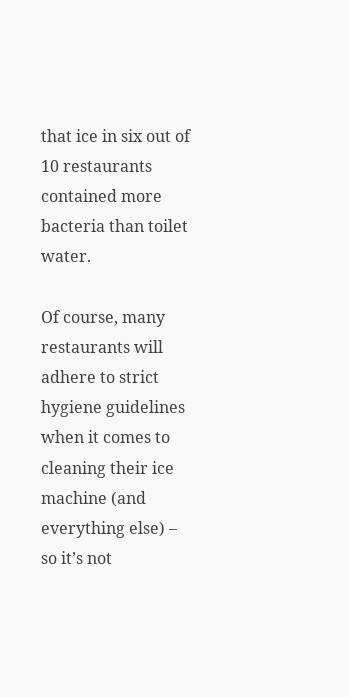that ice in six out of 10 restaurants contained more bacteria than toilet water.

Of course, many restaurants will adhere to strict hygiene guidelines when it comes to cleaning their ice machine (and everything else) – so it’s not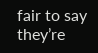fair to say they’re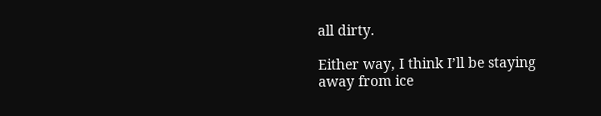all dirty.

Either way, I think I’ll be staying away from ice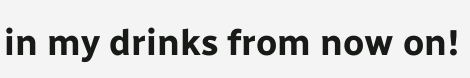in my drinks from now on!